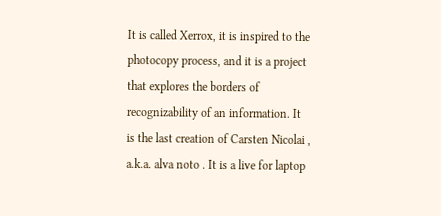It is called Xerrox, it is inspired to the photocopy process, and it is a project that explores the borders of recognizability of an information. It is the last creation of Carsten Nicolai , a.k.a. alva noto . It is a live for laptop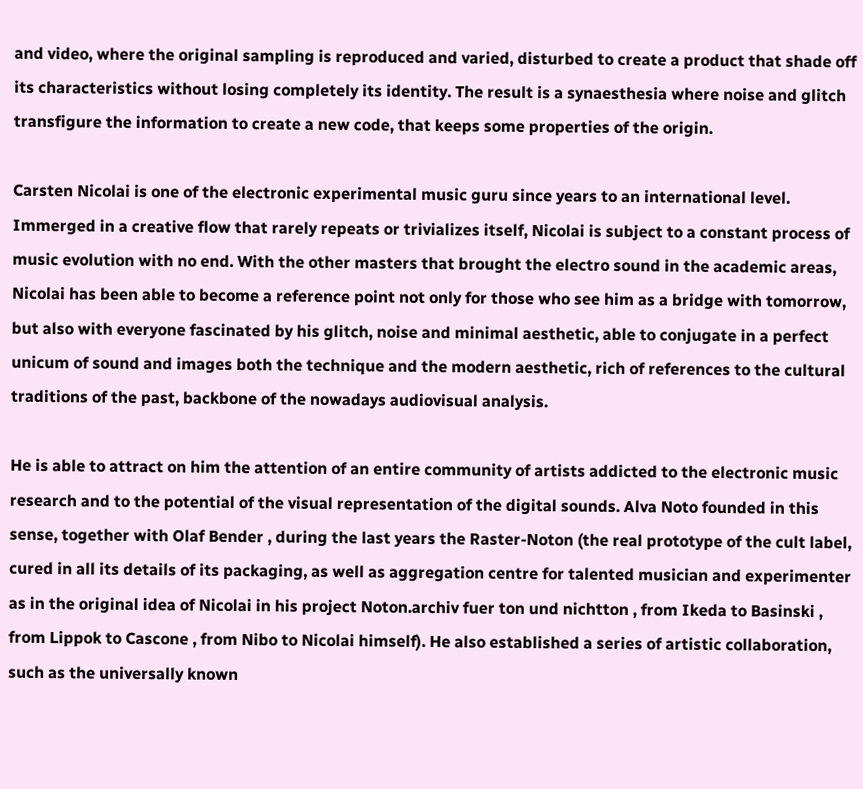and video, where the original sampling is reproduced and varied, disturbed to create a product that shade off its characteristics without losing completely its identity. The result is a synaesthesia where noise and glitch transfigure the information to create a new code, that keeps some properties of the origin.

Carsten Nicolai is one of the electronic experimental music guru since years to an international level. Immerged in a creative flow that rarely repeats or trivializes itself, Nicolai is subject to a constant process of music evolution with no end. With the other masters that brought the electro sound in the academic areas, Nicolai has been able to become a reference point not only for those who see him as a bridge with tomorrow, but also with everyone fascinated by his glitch, noise and minimal aesthetic, able to conjugate in a perfect unicum of sound and images both the technique and the modern aesthetic, rich of references to the cultural traditions of the past, backbone of the nowadays audiovisual analysis.

He is able to attract on him the attention of an entire community of artists addicted to the electronic music research and to the potential of the visual representation of the digital sounds. Alva Noto founded in this sense, together with Olaf Bender , during the last years the Raster-Noton (the real prototype of the cult label, cured in all its details of its packaging, as well as aggregation centre for talented musician and experimenter as in the original idea of Nicolai in his project Noton.archiv fuer ton und nichtton , from Ikeda to Basinski , from Lippok to Cascone , from Nibo to Nicolai himself). He also established a series of artistic collaboration, such as the universally known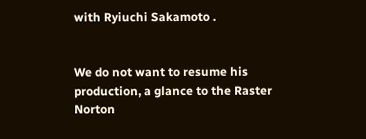with Ryiuchi Sakamoto .


We do not want to resume his production, a glance to the Raster Norton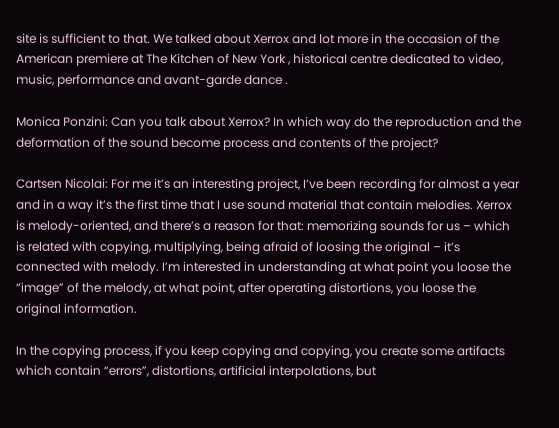site is sufficient to that. We talked about Xerrox and lot more in the occasion of the American premiere at The Kitchen of New York , historical centre dedicated to video, music, performance and avant-garde dance .

Monica Ponzini: Can you talk about Xerrox? In which way do the reproduction and the deformation of the sound become process and contents of the project?

Cartsen Nicolai: For me it’s an interesting project, I’ve been recording for almost a year and in a way it’s the first time that I use sound material that contain melodies. Xerrox is melody-oriented, and there’s a reason for that: memorizing sounds for us – which is related with copying, multiplying, being afraid of loosing the original – it’s connected with melody. I’m interested in understanding at what point you loose the “image” of the melody, at what point, after operating distortions, you loose the original information.

In the copying process, if you keep copying and copying, you create some artifacts which contain “errors”, distortions, artificial interpolations, but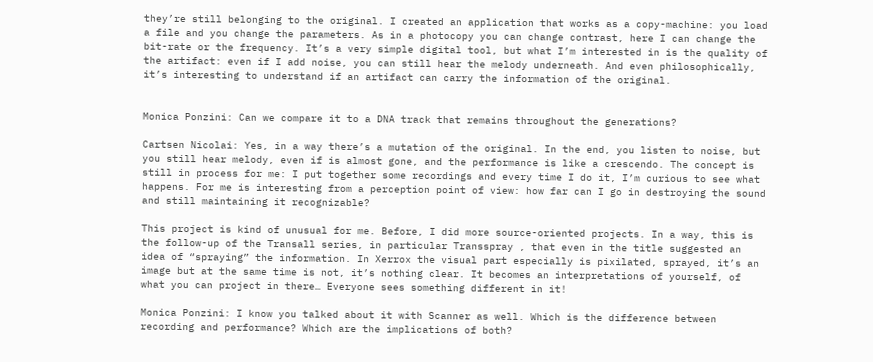they’re still belonging to the original. I created an application that works as a copy-machine: you load a file and you change the parameters. As in a photocopy you can change contrast, here I can change the bit-rate or the frequency. It’s a very simple digital tool, but what I’m interested in is the quality of the artifact: even if I add noise, you can still hear the melody underneath. And even philosophically, it’s interesting to understand if an artifact can carry the information of the original.


Monica Ponzini: Can we compare it to a DNA track that remains throughout the generations?

Cartsen Nicolai: Yes, in a way there’s a mutation of the original. In the end, you listen to noise, but you still hear melody, even if is almost gone, and the performance is like a crescendo. The concept is still in process for me: I put together some recordings and every time I do it, I’m curious to see what happens. For me is interesting from a perception point of view: how far can I go in destroying the sound and still maintaining it recognizable?

This project is kind of unusual for me. Before, I did more source-oriented projects. In a way, this is the follow-up of the Transall series, in particular Transspray , that even in the title suggested an idea of “spraying” the information. In Xerrox the visual part especially is pixilated, sprayed, it’s an image but at the same time is not, it’s nothing clear. It becomes an interpretations of yourself, of what you can project in there… Everyone sees something different in it!

Monica Ponzini: I know you talked about it with Scanner as well. Which is the difference between recording and performance? Which are the implications of both?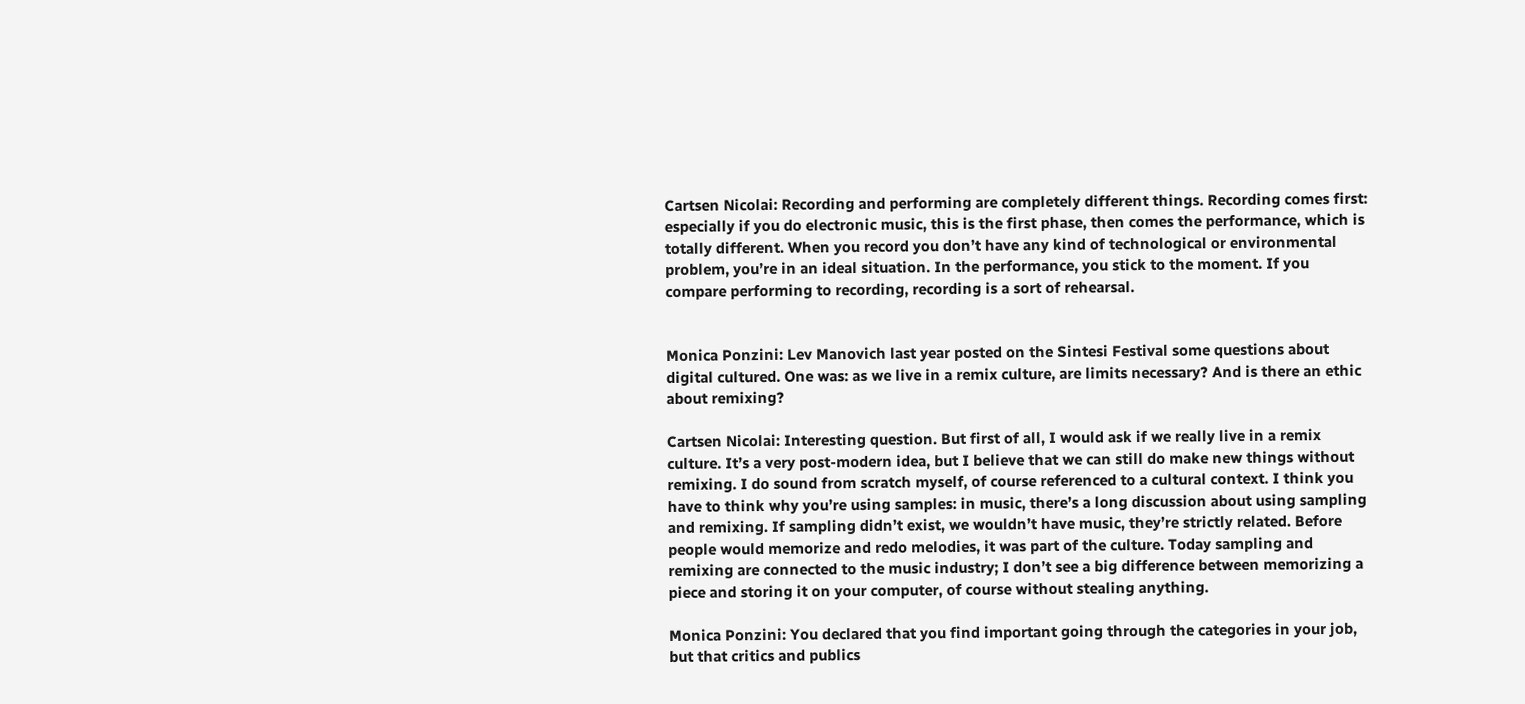Cartsen Nicolai: Recording and performing are completely different things. Recording comes first: especially if you do electronic music, this is the first phase, then comes the performance, which is totally different. When you record you don’t have any kind of technological or environmental problem, you’re in an ideal situation. In the performance, you stick to the moment. If you compare performing to recording, recording is a sort of rehearsal.


Monica Ponzini: Lev Manovich last year posted on the Sintesi Festival some questions about digital cultured. One was: as we live in a remix culture, are limits necessary? And is there an ethic about remixing?

Cartsen Nicolai: Interesting question. But first of all, I would ask if we really live in a remix culture. It’s a very post-modern idea, but I believe that we can still do make new things without remixing. I do sound from scratch myself, of course referenced to a cultural context. I think you have to think why you’re using samples: in music, there’s a long discussion about using sampling and remixing. If sampling didn’t exist, we wouldn’t have music, they’re strictly related. Before people would memorize and redo melodies, it was part of the culture. Today sampling and remixing are connected to the music industry; I don’t see a big difference between memorizing a piece and storing it on your computer, of course without stealing anything.

Monica Ponzini: You declared that you find important going through the categories in your job, but that critics and publics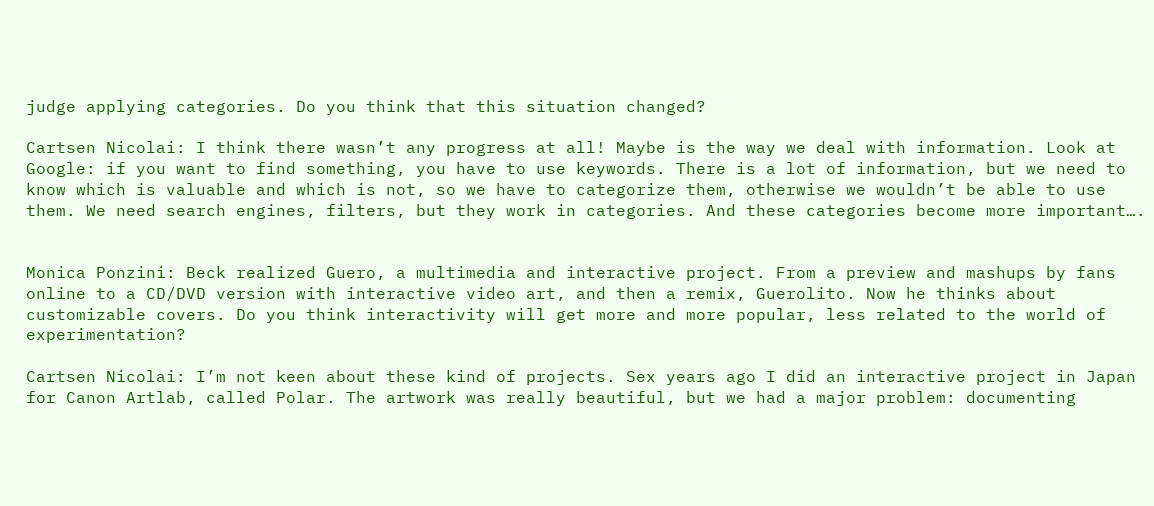judge applying categories. Do you think that this situation changed?

Cartsen Nicolai: I think there wasn’t any progress at all! Maybe is the way we deal with information. Look at Google: if you want to find something, you have to use keywords. There is a lot of information, but we need to know which is valuable and which is not, so we have to categorize them, otherwise we wouldn’t be able to use them. We need search engines, filters, but they work in categories. And these categories become more important….


Monica Ponzini: Beck realized Guero, a multimedia and interactive project. From a preview and mashups by fans online to a CD/DVD version with interactive video art, and then a remix, Guerolito. Now he thinks about customizable covers. Do you think interactivity will get more and more popular, less related to the world of experimentation?

Cartsen Nicolai: I’m not keen about these kind of projects. Sex years ago I did an interactive project in Japan for Canon Artlab, called Polar. The artwork was really beautiful, but we had a major problem: documenting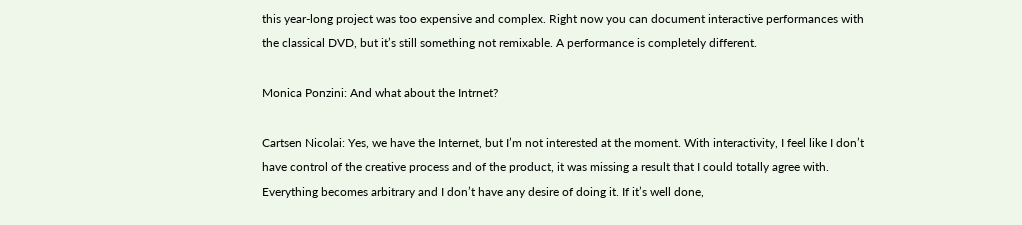this year-long project was too expensive and complex. Right now you can document interactive performances with the classical DVD, but it’s still something not remixable. A performance is completely different.

Monica Ponzini: And what about the Intrnet?

Cartsen Nicolai: Yes, we have the Internet, but I’m not interested at the moment. With interactivity, I feel like I don’t have control of the creative process and of the product, it was missing a result that I could totally agree with. Everything becomes arbitrary and I don’t have any desire of doing it. If it’s well done,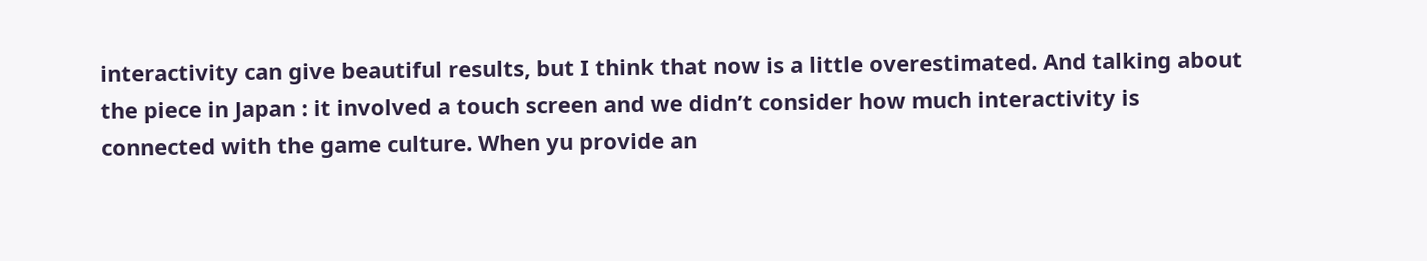interactivity can give beautiful results, but I think that now is a little overestimated. And talking about the piece in Japan : it involved a touch screen and we didn’t consider how much interactivity is connected with the game culture. When yu provide an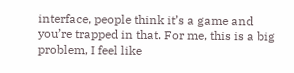interface, people think it’s a game and you’re trapped in that. For me, this is a big problem, I feel like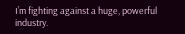I’m fighting against a huge, powerful industry.